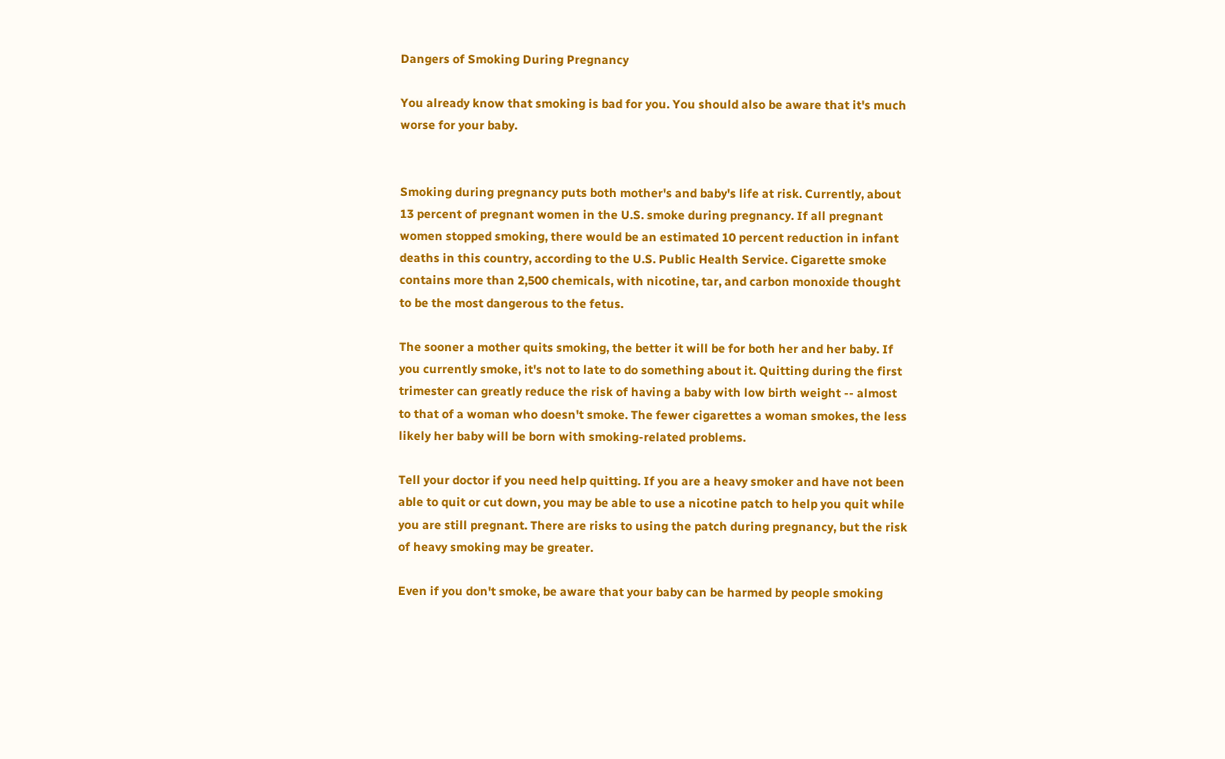Dangers of Smoking During Pregnancy

You already know that smoking is bad for you. You should also be aware that it's much worse for your baby.


Smoking during pregnancy puts both mother's and baby's life at risk. Currently, about 13 percent of pregnant women in the U.S. smoke during pregnancy. If all pregnant women stopped smoking, there would be an estimated 10 percent reduction in infant deaths in this country, according to the U.S. Public Health Service. Cigarette smoke contains more than 2,500 chemicals, with nicotine, tar, and carbon monoxide thought to be the most dangerous to the fetus.

The sooner a mother quits smoking, the better it will be for both her and her baby. If you currently smoke, it's not to late to do something about it. Quitting during the first trimester can greatly reduce the risk of having a baby with low birth weight -- almost to that of a woman who doesn't smoke. The fewer cigarettes a woman smokes, the less likely her baby will be born with smoking-related problems.

Tell your doctor if you need help quitting. If you are a heavy smoker and have not been able to quit or cut down, you may be able to use a nicotine patch to help you quit while you are still pregnant. There are risks to using the patch during pregnancy, but the risk of heavy smoking may be greater.

Even if you don't smoke, be aware that your baby can be harmed by people smoking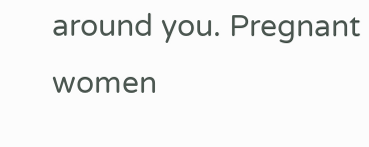around you. Pregnant women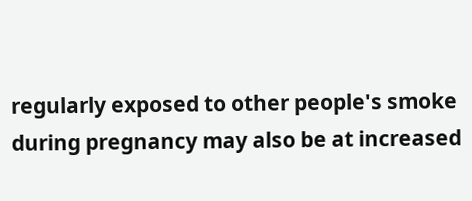regularly exposed to other people's smoke during pregnancy may also be at increased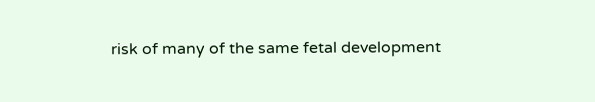risk of many of the same fetal development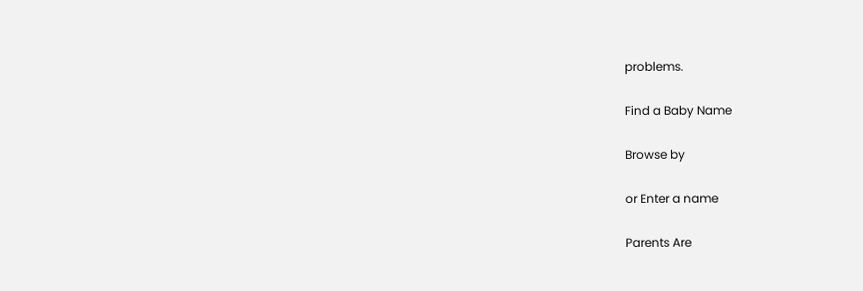problems.

Find a Baby Name

Browse by

or Enter a name

Parents Are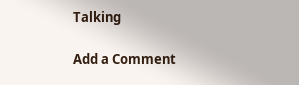Talking

Add a Comment